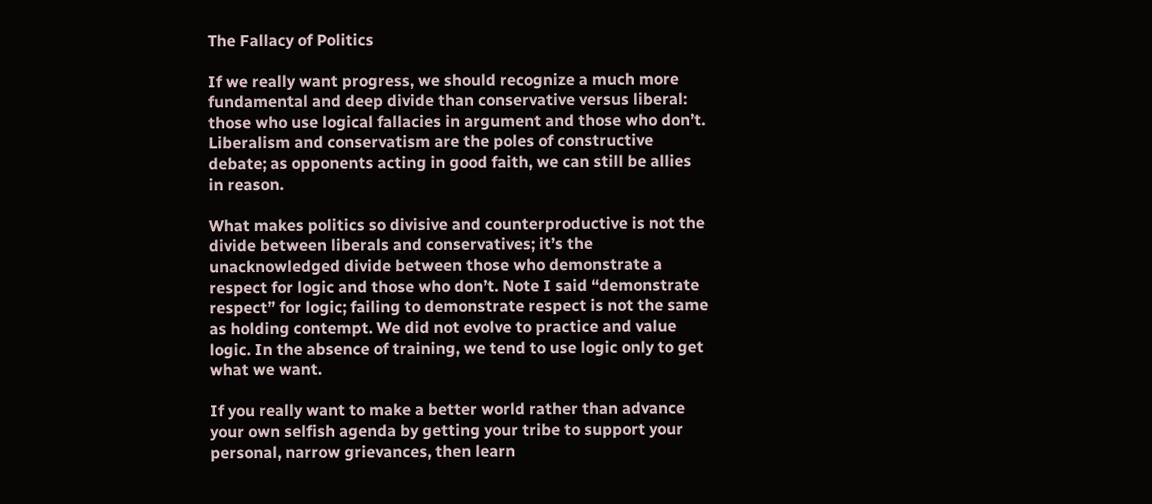The Fallacy of Politics

If we really want progress, we should recognize a much more fundamental and deep divide than conservative versus liberal: those who use logical fallacies in argument and those who don’t. Liberalism and conservatism are the poles of constructive debate; as opponents acting in good faith, we can still be allies in reason.

What makes politics so divisive and counterproductive is not the divide between liberals and conservatives; it’s the unacknowledged divide between those who demonstrate a respect for logic and those who don’t. Note I said “demonstrate respect” for logic; failing to demonstrate respect is not the same as holding contempt. We did not evolve to practice and value logic. In the absence of training, we tend to use logic only to get what we want.

If you really want to make a better world rather than advance your own selfish agenda by getting your tribe to support your personal, narrow grievances, then learn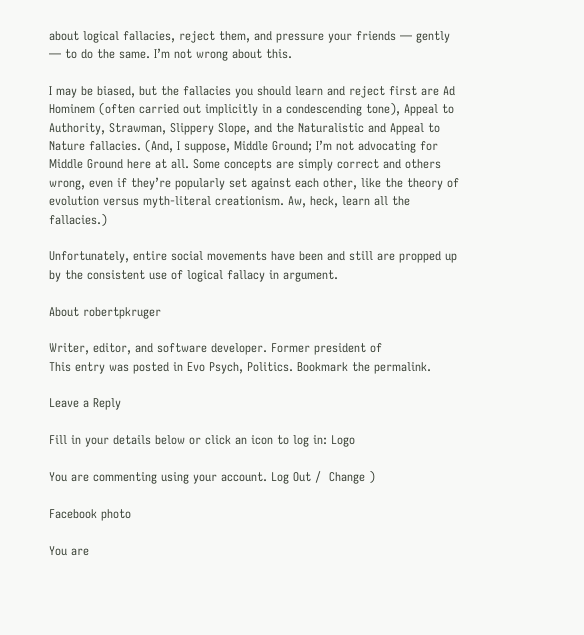about logical fallacies, reject them, and pressure your friends — gently — to do the same. I’m not wrong about this.

I may be biased, but the fallacies you should learn and reject first are Ad Hominem (often carried out implicitly in a condescending tone), Appeal to Authority, Strawman, Slippery Slope, and the Naturalistic and Appeal to Nature fallacies. (And, I suppose, Middle Ground; I’m not advocating for Middle Ground here at all. Some concepts are simply correct and others wrong, even if they’re popularly set against each other, like the theory of evolution versus myth-literal creationism. Aw, heck, learn all the fallacies.)

Unfortunately, entire social movements have been and still are propped up by the consistent use of logical fallacy in argument.

About robertpkruger

Writer, editor, and software developer. Former president of
This entry was posted in Evo Psych, Politics. Bookmark the permalink.

Leave a Reply

Fill in your details below or click an icon to log in: Logo

You are commenting using your account. Log Out /  Change )

Facebook photo

You are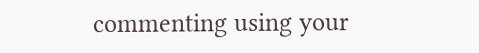commenting using your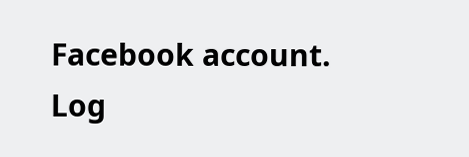Facebook account. Log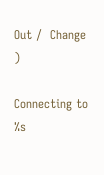Out /  Change )

Connecting to %s